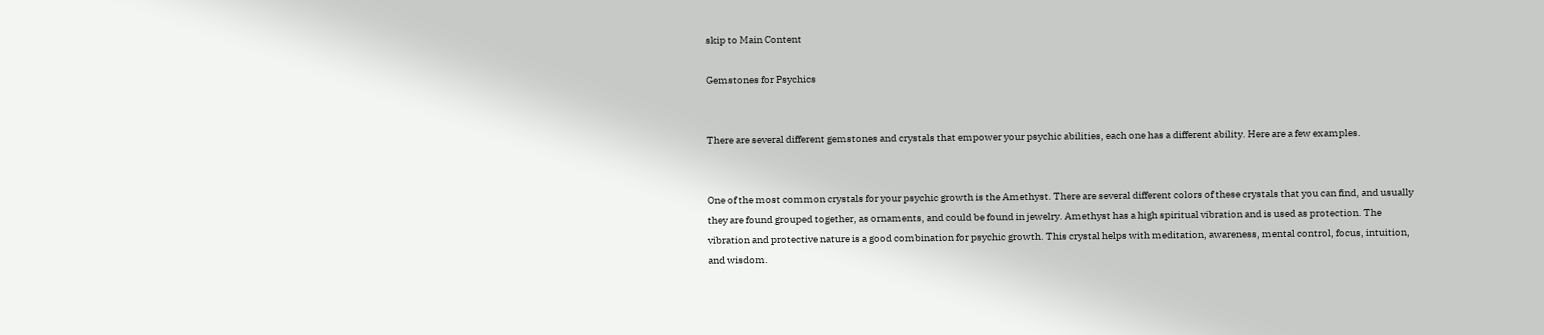skip to Main Content

Gemstones for Psychics


There are several different gemstones and crystals that empower your psychic abilities, each one has a different ability. Here are a few examples.


One of the most common crystals for your psychic growth is the Amethyst. There are several different colors of these crystals that you can find, and usually they are found grouped together, as ornaments, and could be found in jewelry. Amethyst has a high spiritual vibration and is used as protection. The vibration and protective nature is a good combination for psychic growth. This crystal helps with meditation, awareness, mental control, focus, intuition, and wisdom.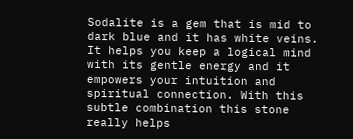Sodalite is a gem that is mid to dark blue and it has white veins. It helps you keep a logical mind with its gentle energy and it empowers your intuition and spiritual connection. With this subtle combination this stone really helps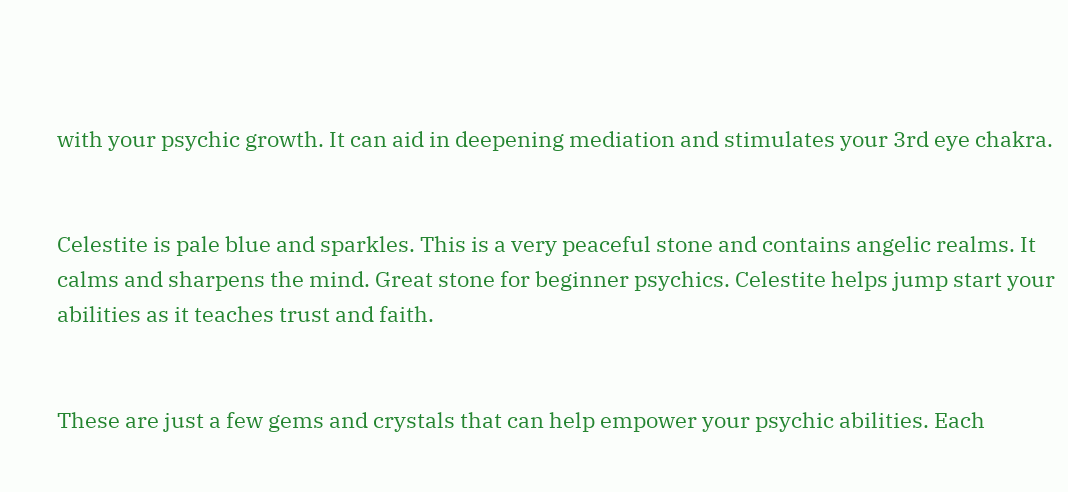with your psychic growth. It can aid in deepening mediation and stimulates your 3rd eye chakra.


Celestite is pale blue and sparkles. This is a very peaceful stone and contains angelic realms. It calms and sharpens the mind. Great stone for beginner psychics. Celestite helps jump start your abilities as it teaches trust and faith.


These are just a few gems and crystals that can help empower your psychic abilities. Each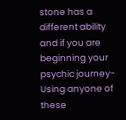stone has a different ability and if you are beginning your psychic journey- Using anyone of these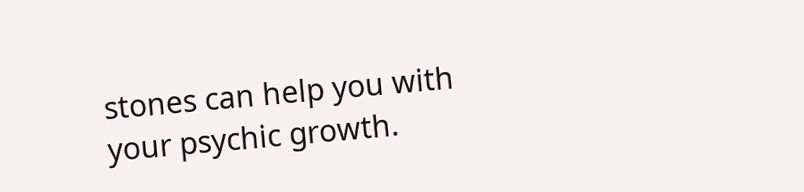stones can help you with your psychic growth.